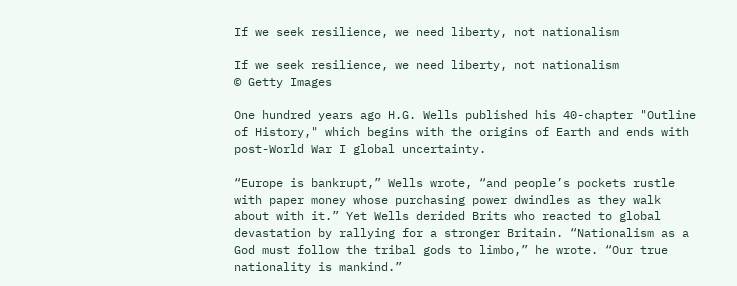If we seek resilience, we need liberty, not nationalism

If we seek resilience, we need liberty, not nationalism
© Getty Images

One hundred years ago H.G. Wells published his 40-chapter "Outline of History," which begins with the origins of Earth and ends with post-World War I global uncertainty.

“Europe is bankrupt,” Wells wrote, “and people’s pockets rustle with paper money whose purchasing power dwindles as they walk about with it.” Yet Wells derided Brits who reacted to global devastation by rallying for a stronger Britain. “Nationalism as a God must follow the tribal gods to limbo,” he wrote. “Our true nationality is mankind.”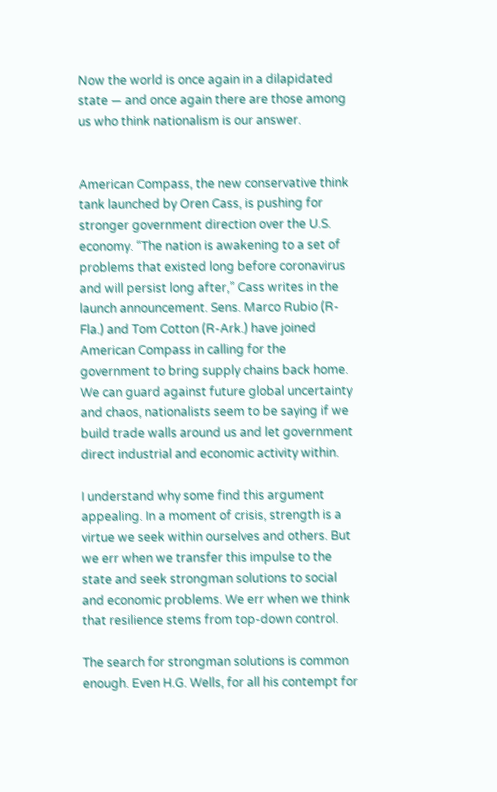Now the world is once again in a dilapidated state — and once again there are those among us who think nationalism is our answer.


American Compass, the new conservative think tank launched by Oren Cass, is pushing for stronger government direction over the U.S. economy. “The nation is awakening to a set of problems that existed long before coronavirus and will persist long after,” Cass writes in the launch announcement. Sens. Marco Rubio (R-Fla.) and Tom Cotton (R-Ark.) have joined American Compass in calling for the government to bring supply chains back home. We can guard against future global uncertainty and chaos, nationalists seem to be saying if we build trade walls around us and let government direct industrial and economic activity within.

I understand why some find this argument appealing. In a moment of crisis, strength is a virtue we seek within ourselves and others. But we err when we transfer this impulse to the state and seek strongman solutions to social and economic problems. We err when we think that resilience stems from top-down control.

The search for strongman solutions is common enough. Even H.G. Wells, for all his contempt for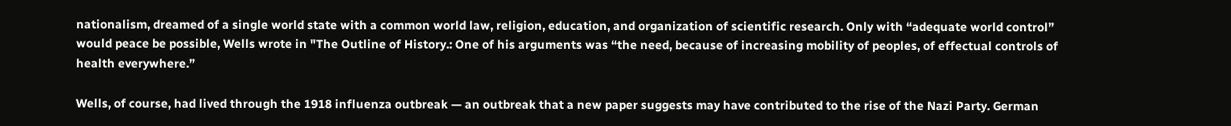nationalism, dreamed of a single world state with a common world law, religion, education, and organization of scientific research. Only with “adequate world control” would peace be possible, Wells wrote in "The Outline of History.: One of his arguments was “the need, because of increasing mobility of peoples, of effectual controls of health everywhere.”

Wells, of course, had lived through the 1918 influenza outbreak — an outbreak that a new paper suggests may have contributed to the rise of the Nazi Party. German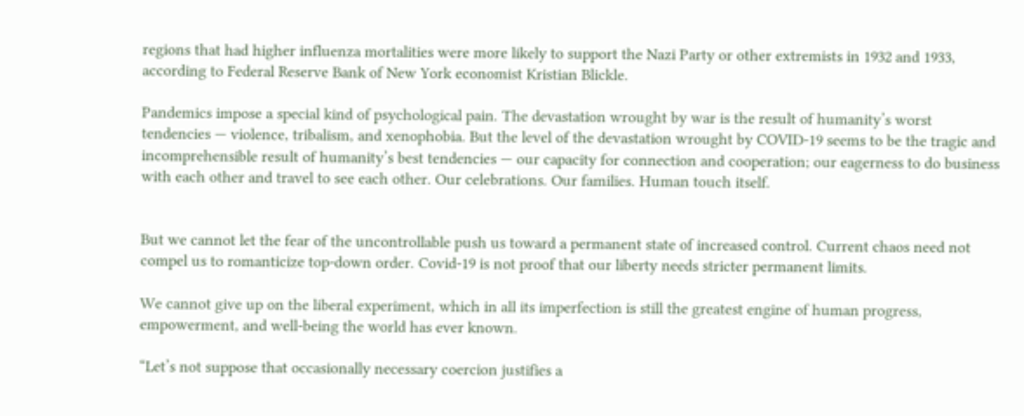regions that had higher influenza mortalities were more likely to support the Nazi Party or other extremists in 1932 and 1933, according to Federal Reserve Bank of New York economist Kristian Blickle.

Pandemics impose a special kind of psychological pain. The devastation wrought by war is the result of humanity’s worst tendencies — violence, tribalism, and xenophobia. But the level of the devastation wrought by COVID-19 seems to be the tragic and incomprehensible result of humanity’s best tendencies — our capacity for connection and cooperation; our eagerness to do business with each other and travel to see each other. Our celebrations. Our families. Human touch itself.


But we cannot let the fear of the uncontrollable push us toward a permanent state of increased control. Current chaos need not compel us to romanticize top-down order. Covid-19 is not proof that our liberty needs stricter permanent limits.

We cannot give up on the liberal experiment, which in all its imperfection is still the greatest engine of human progress, empowerment, and well-being the world has ever known.

“Let’s not suppose that occasionally necessary coercion justifies a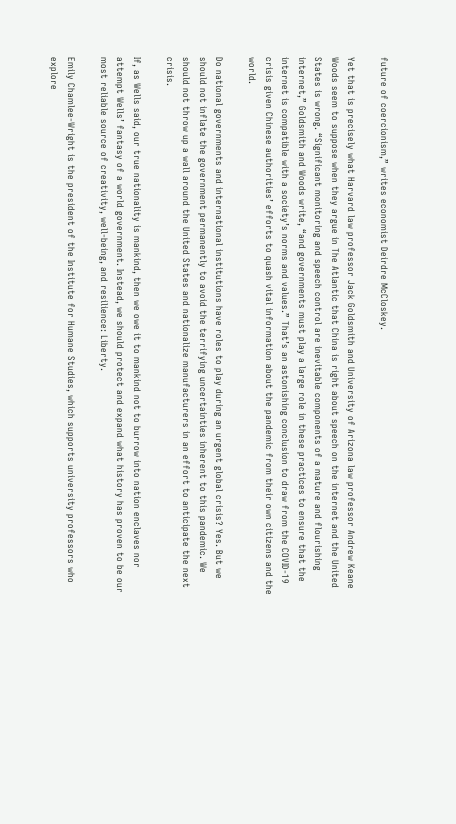future of coercionism,” writes economist Deirdre McCloskey.

Yet that is precisely what Harvard law professor Jack Goldsmith and University of Arizona law professor Andrew Keane Woods seem to suppose when they argue in The Atlantic that China is right about speech on the internet and the United States is wrong. “Significant monitoring and speech control are inevitable components of a mature and flourishing internet,” Goldsmith and Woods write, “and governments must play a large role in these practices to ensure that the internet is compatible with a society’s norms and values.” That’s an astonishing conclusion to draw from the COVID-19 crisis given Chinese authorities’ efforts to quash vital information about the pandemic from their own citizens and the world.

Do national governments and international institutions have roles to play during an urgent global crisis? Yes. But we should not inflate the government permanently to avoid the terrifying uncertainties inherent to this pandemic. We should not throw up a wall around the United States and nationalize manufacturers in an effort to anticipate the next crisis.

If, as Wells said, our true nationality is mankind, then we owe it to mankind not to burrow into nation enclaves nor attempt Wells’ fantasy of a world government. Instead, we should protect and expand what history has proven to be our most reliable source of creativity, well-being, and resilience: Liberty.

Emily Chamlee-Wright is the president of the Institute for Humane Studies, which supports university professors who explore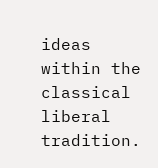ideas within the classical liberal tradition.